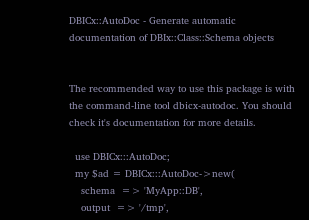DBICx::AutoDoc - Generate automatic documentation of DBIx::Class::Schema objects


The recommended way to use this package is with the command-line tool dbicx-autodoc. You should check it's documentation for more details.

  use DBICx:::AutoDoc;
  my $ad = DBICx:::AutoDoc->new(
    schema  => 'MyApp::DB',
    output  => '/tmp',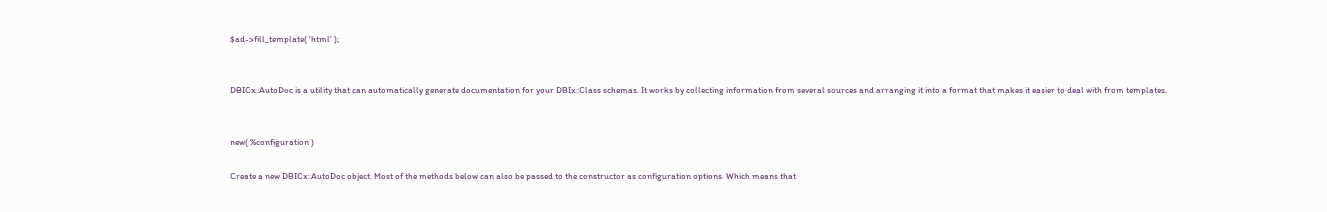$ad->fill_template( 'html' );


DBICx::AutoDoc is a utility that can automatically generate documentation for your DBIx::Class schemas. It works by collecting information from several sources and arranging it into a format that makes it easier to deal with from templates.


new( %configuration )

Create a new DBICx::AutoDoc object. Most of the methods below can also be passed to the constructor as configuration options. Which means that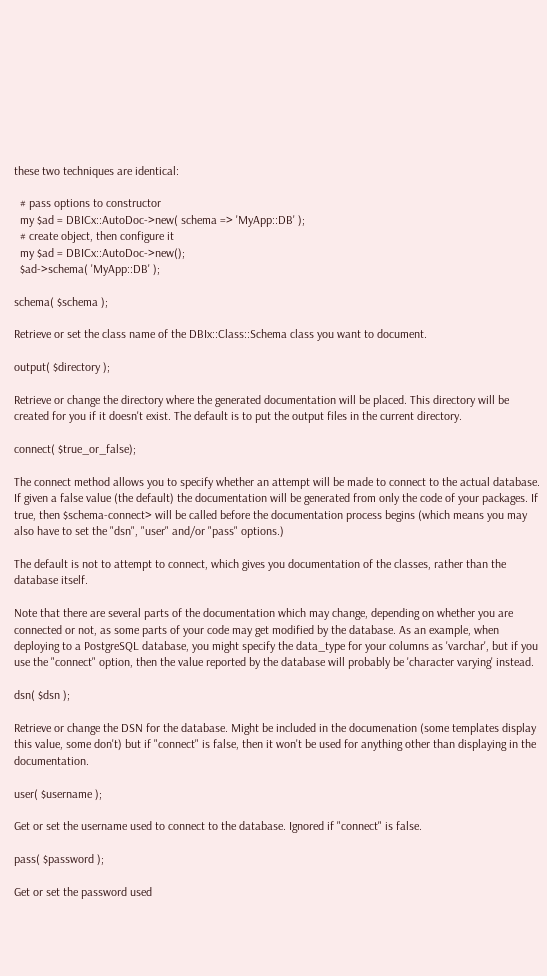these two techniques are identical:

  # pass options to constructor
  my $ad = DBICx::AutoDoc->new( schema => 'MyApp::DB' );
  # create object, then configure it
  my $ad = DBICx::AutoDoc->new();
  $ad->schema( 'MyApp::DB' );

schema( $schema );

Retrieve or set the class name of the DBIx::Class::Schema class you want to document.

output( $directory );

Retrieve or change the directory where the generated documentation will be placed. This directory will be created for you if it doesn't exist. The default is to put the output files in the current directory.

connect( $true_or_false);

The connect method allows you to specify whether an attempt will be made to connect to the actual database. If given a false value (the default) the documentation will be generated from only the code of your packages. If true, then $schema-connect> will be called before the documentation process begins (which means you may also have to set the "dsn", "user" and/or "pass" options.)

The default is not to attempt to connect, which gives you documentation of the classes, rather than the database itself.

Note that there are several parts of the documentation which may change, depending on whether you are connected or not, as some parts of your code may get modified by the database. As an example, when deploying to a PostgreSQL database, you might specify the data_type for your columns as 'varchar', but if you use the "connect" option, then the value reported by the database will probably be 'character varying' instead.

dsn( $dsn );

Retrieve or change the DSN for the database. Might be included in the documenation (some templates display this value, some don't) but if "connect" is false, then it won't be used for anything other than displaying in the documentation.

user( $username );

Get or set the username used to connect to the database. Ignored if "connect" is false.

pass( $password );

Get or set the password used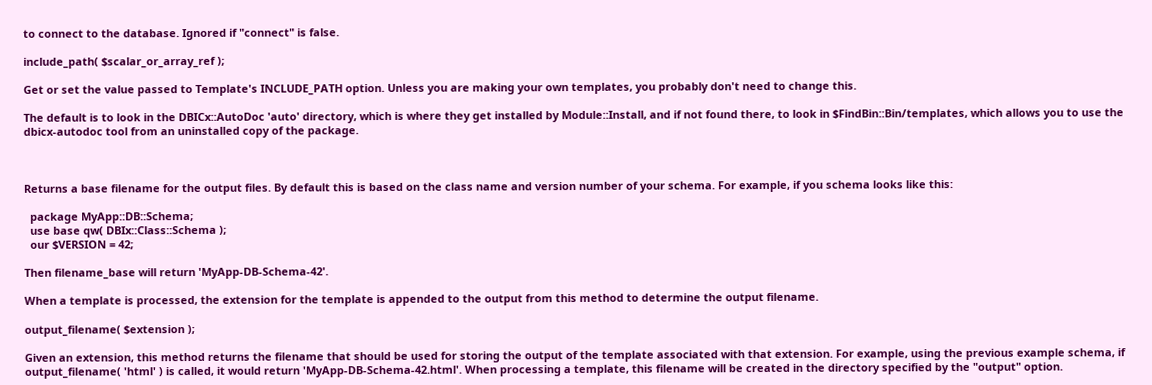to connect to the database. Ignored if "connect" is false.

include_path( $scalar_or_array_ref );

Get or set the value passed to Template's INCLUDE_PATH option. Unless you are making your own templates, you probably don't need to change this.

The default is to look in the DBICx::AutoDoc 'auto' directory, which is where they get installed by Module::Install, and if not found there, to look in $FindBin::Bin/templates, which allows you to use the dbicx-autodoc tool from an uninstalled copy of the package.



Returns a base filename for the output files. By default this is based on the class name and version number of your schema. For example, if you schema looks like this:

  package MyApp::DB::Schema;
  use base qw( DBIx::Class::Schema );
  our $VERSION = 42;

Then filename_base will return 'MyApp-DB-Schema-42'.

When a template is processed, the extension for the template is appended to the output from this method to determine the output filename.

output_filename( $extension );

Given an extension, this method returns the filename that should be used for storing the output of the template associated with that extension. For example, using the previous example schema, if output_filename( 'html' ) is called, it would return 'MyApp-DB-Schema-42.html'. When processing a template, this filename will be created in the directory specified by the "output" option.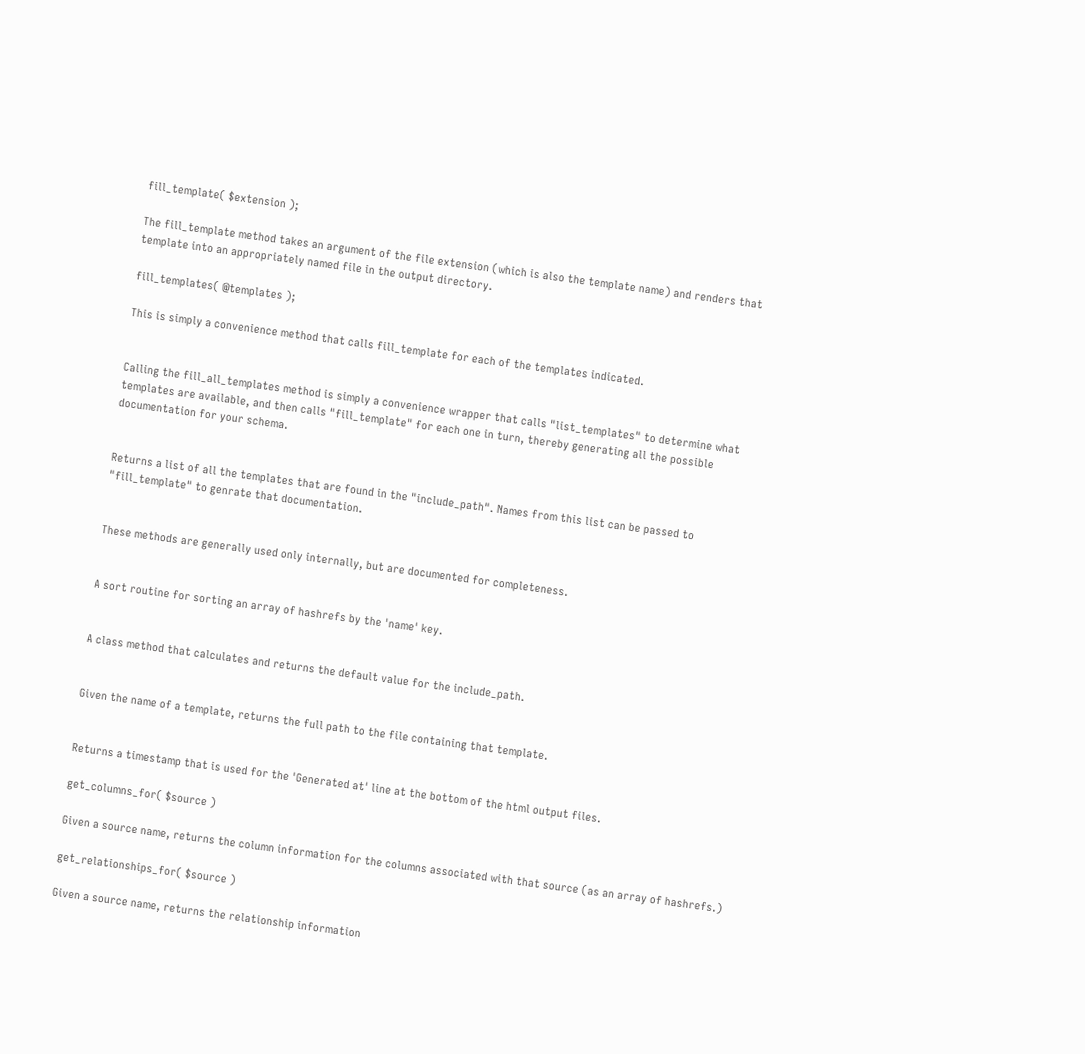fill_template( $extension );

The fill_template method takes an argument of the file extension (which is also the template name) and renders that template into an appropriately named file in the output directory.

fill_templates( @templates );

This is simply a convenience method that calls fill_template for each of the templates indicated.


Calling the fill_all_templates method is simply a convenience wrapper that calls "list_templates" to determine what templates are available, and then calls "fill_template" for each one in turn, thereby generating all the possible documentation for your schema.


Returns a list of all the templates that are found in the "include_path". Names from this list can be passed to "fill_template" to genrate that documentation.


These methods are generally used only internally, but are documented for completeness.


A sort routine for sorting an array of hashrefs by the 'name' key.


A class method that calculates and returns the default value for the include_path.


Given the name of a template, returns the full path to the file containing that template.


Returns a timestamp that is used for the 'Generated at' line at the bottom of the html output files.

get_columns_for( $source )

Given a source name, returns the column information for the columns associated with that source (as an array of hashrefs.)

get_relationships_for( $source )

Given a source name, returns the relationship information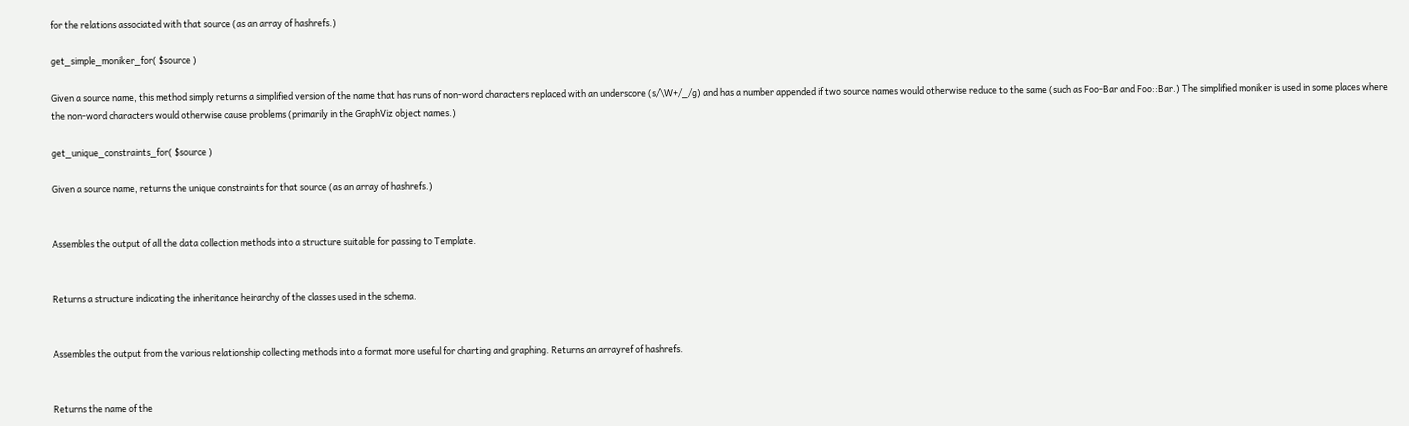for the relations associated with that source (as an array of hashrefs.)

get_simple_moniker_for( $source )

Given a source name, this method simply returns a simplified version of the name that has runs of non-word characters replaced with an underscore (s/\W+/_/g) and has a number appended if two source names would otherwise reduce to the same (such as Foo-Bar and Foo::Bar.) The simplified moniker is used in some places where the non-word characters would otherwise cause problems (primarily in the GraphViz object names.)

get_unique_constraints_for( $source )

Given a source name, returns the unique constraints for that source (as an array of hashrefs.)


Assembles the output of all the data collection methods into a structure suitable for passing to Template.


Returns a structure indicating the inheritance heirarchy of the classes used in the schema.


Assembles the output from the various relationship collecting methods into a format more useful for charting and graphing. Returns an arrayref of hashrefs.


Returns the name of the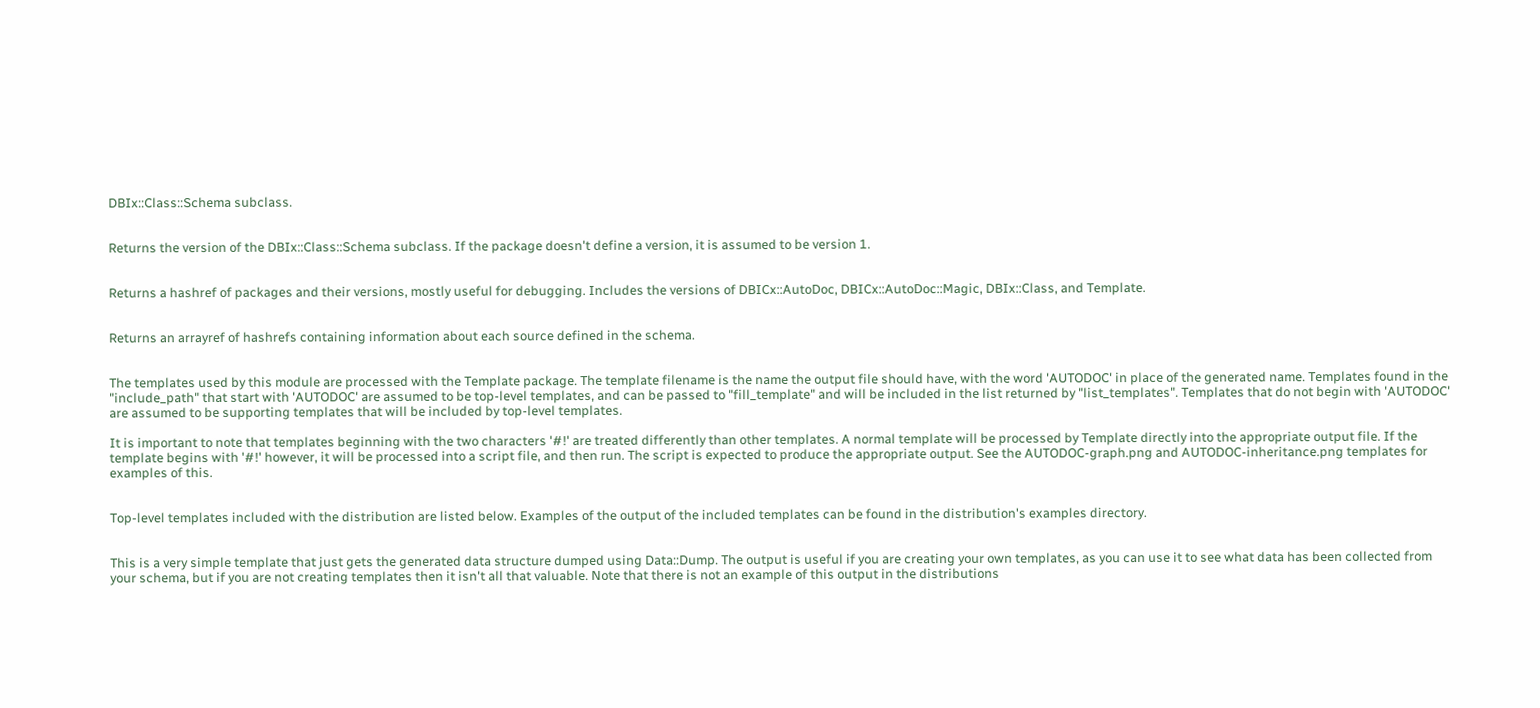DBIx::Class::Schema subclass.


Returns the version of the DBIx::Class::Schema subclass. If the package doesn't define a version, it is assumed to be version 1.


Returns a hashref of packages and their versions, mostly useful for debugging. Includes the versions of DBICx::AutoDoc, DBICx::AutoDoc::Magic, DBIx::Class, and Template.


Returns an arrayref of hashrefs containing information about each source defined in the schema.


The templates used by this module are processed with the Template package. The template filename is the name the output file should have, with the word 'AUTODOC' in place of the generated name. Templates found in the "include_path" that start with 'AUTODOC' are assumed to be top-level templates, and can be passed to "fill_template" and will be included in the list returned by "list_templates". Templates that do not begin with 'AUTODOC' are assumed to be supporting templates that will be included by top-level templates.

It is important to note that templates beginning with the two characters '#!' are treated differently than other templates. A normal template will be processed by Template directly into the appropriate output file. If the template begins with '#!' however, it will be processed into a script file, and then run. The script is expected to produce the appropriate output. See the AUTODOC-graph.png and AUTODOC-inheritance.png templates for examples of this.


Top-level templates included with the distribution are listed below. Examples of the output of the included templates can be found in the distribution's examples directory.


This is a very simple template that just gets the generated data structure dumped using Data::Dump. The output is useful if you are creating your own templates, as you can use it to see what data has been collected from your schema, but if you are not creating templates then it isn't all that valuable. Note that there is not an example of this output in the distributions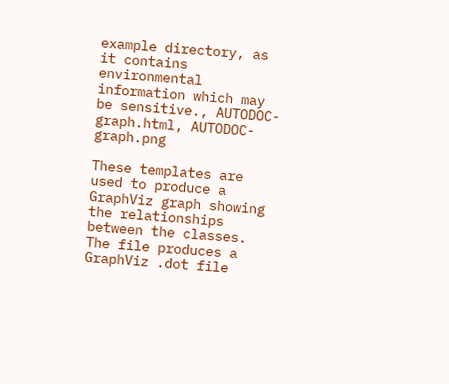example directory, as it contains environmental information which may be sensitive., AUTODOC-graph.html, AUTODOC-graph.png

These templates are used to produce a GraphViz graph showing the relationships between the classes. The file produces a GraphViz .dot file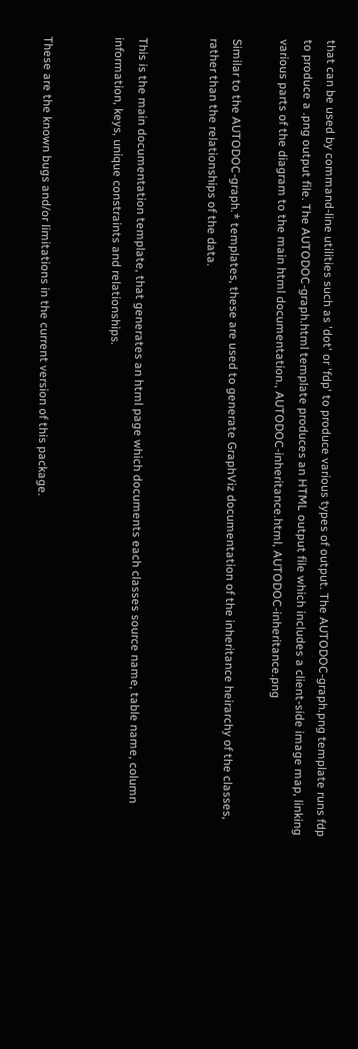that can be used by command-line utilities such as 'dot' or 'fdp' to produce various types of output. The AUTODOC-graph.png template runs fdp to produce a .png output file. The AUTODOC-graph.html template produces an HTML output file which includes a client-side image map, linking various parts of the diagram to the main html documentation., AUTODOC-inheritance.html, AUTODOC-inheritance.png

Similar to the AUTODOC-graph.* templates, these are used to generate GraphViz documentation of the inheritance heirarchy of the classes, rather than the relationships of the data.


This is the main documentation template, that generates an html page which documents each classes source name, table name, column information, keys, unique constraints and relationships.


These are the known bugs and/or limitations in the current version of this package.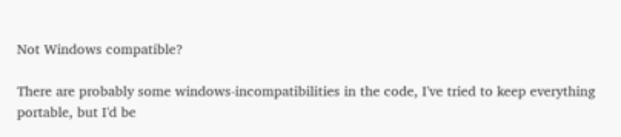Not Windows compatible?

There are probably some windows-incompatibilities in the code, I've tried to keep everything portable, but I'd be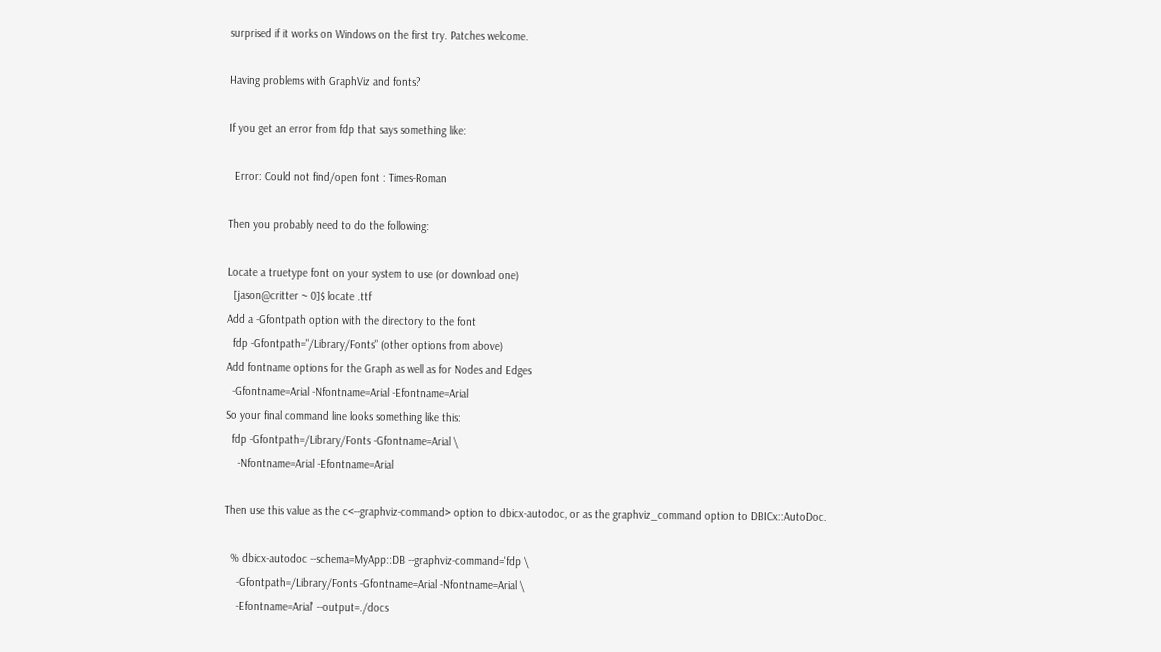surprised if it works on Windows on the first try. Patches welcome.

Having problems with GraphViz and fonts?

If you get an error from fdp that says something like:

  Error: Could not find/open font : Times-Roman

Then you probably need to do the following:

Locate a truetype font on your system to use (or download one)
  [jason@critter ~ 0]$ locate .ttf
Add a -Gfontpath option with the directory to the font
  fdp -Gfontpath="/Library/Fonts" (other options from above)
Add fontname options for the Graph as well as for Nodes and Edges
  -Gfontname=Arial -Nfontname=Arial -Efontname=Arial
So your final command line looks something like this:
  fdp -Gfontpath=/Library/Fonts -Gfontname=Arial \
    -Nfontname=Arial -Efontname=Arial

Then use this value as the c<--graphviz-command> option to dbicx-autodoc, or as the graphviz_command option to DBICx::AutoDoc.

  % dbicx-autodoc --schema=MyApp::DB --graphviz-command='fdp \
    -Gfontpath=/Library/Fonts -Gfontname=Arial -Nfontname=Arial \
    -Efontname=Arial' --output=./docs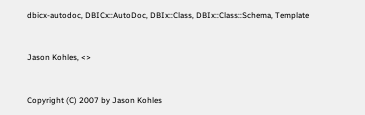dbicx-autodoc, DBICx::AutoDoc, DBIx::Class, DBIx::Class::Schema, Template


Jason Kohles, <>


Copyright (C) 2007 by Jason Kohles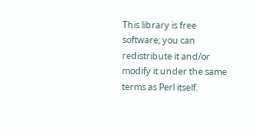This library is free software; you can redistribute it and/or modify it under the same terms as Perl itself.